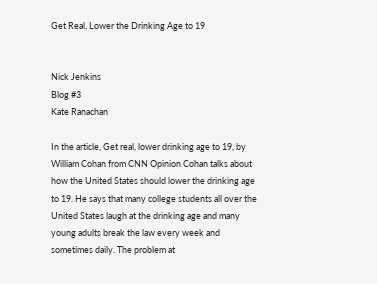Get Real, Lower the Drinking Age to 19


Nick Jenkins
Blog #3
Kate Ranachan

In the article, Get real, lower drinking age to 19, by William Cohan from CNN Opinion Cohan talks about how the United States should lower the drinking age to 19. He says that many college students all over the United States laugh at the drinking age and many young adults break the law every week and sometimes daily. The problem at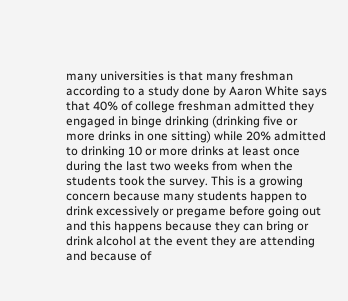many universities is that many freshman according to a study done by Aaron White says that 40% of college freshman admitted they engaged in binge drinking (drinking five or more drinks in one sitting) while 20% admitted to drinking 10 or more drinks at least once during the last two weeks from when the students took the survey. This is a growing concern because many students happen to drink excessively or pregame before going out and this happens because they can bring or drink alcohol at the event they are attending and because of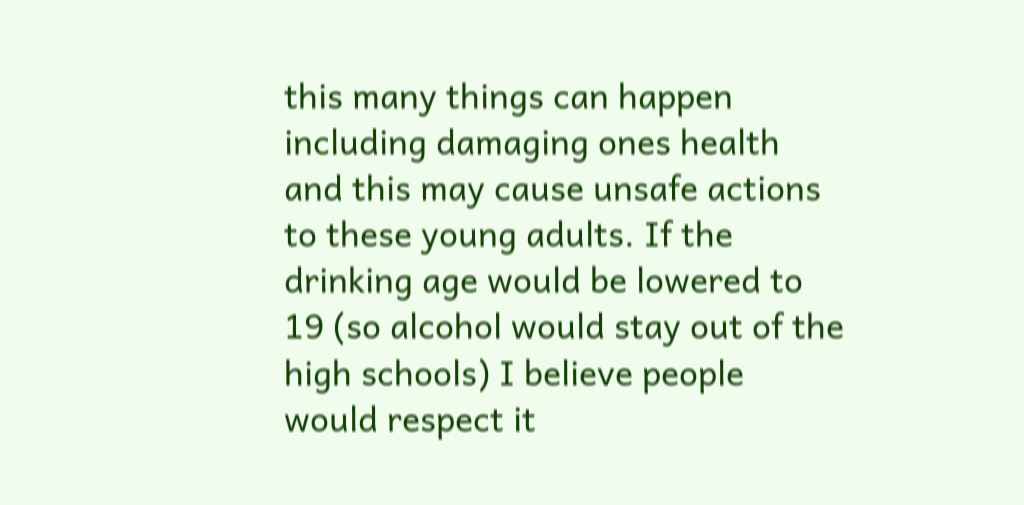this many things can happen including damaging ones health and this may cause unsafe actions to these young adults. If the drinking age would be lowered to 19 (so alcohol would stay out of the high schools) I believe people would respect it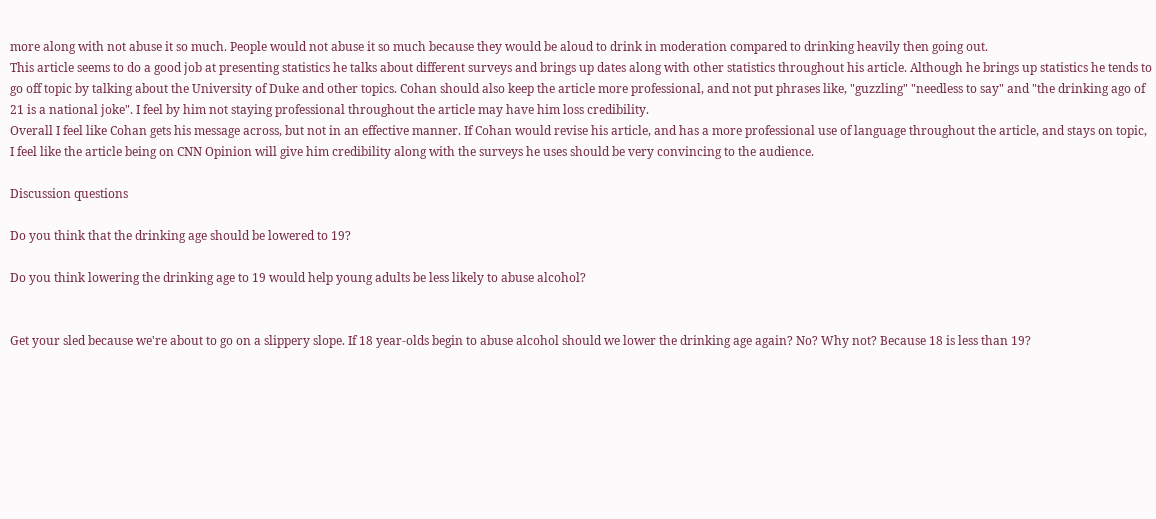more along with not abuse it so much. People would not abuse it so much because they would be aloud to drink in moderation compared to drinking heavily then going out.
This article seems to do a good job at presenting statistics he talks about different surveys and brings up dates along with other statistics throughout his article. Although he brings up statistics he tends to go off topic by talking about the University of Duke and other topics. Cohan should also keep the article more professional, and not put phrases like, "guzzling" "needless to say" and "the drinking ago of 21 is a national joke". I feel by him not staying professional throughout the article may have him loss credibility.
Overall I feel like Cohan gets his message across, but not in an effective manner. If Cohan would revise his article, and has a more professional use of language throughout the article, and stays on topic, I feel like the article being on CNN Opinion will give him credibility along with the surveys he uses should be very convincing to the audience.

Discussion questions

Do you think that the drinking age should be lowered to 19?

Do you think lowering the drinking age to 19 would help young adults be less likely to abuse alcohol?


Get your sled because we're about to go on a slippery slope. If 18 year-olds begin to abuse alcohol should we lower the drinking age again? No? Why not? Because 18 is less than 19?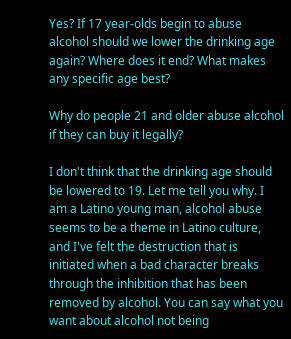Yes? If 17 year-olds begin to abuse alcohol should we lower the drinking age again? Where does it end? What makes any specific age best?

Why do people 21 and older abuse alcohol if they can buy it legally?

I don't think that the drinking age should be lowered to 19. Let me tell you why. I am a Latino young man, alcohol abuse seems to be a theme in Latino culture, and I've felt the destruction that is initiated when a bad character breaks through the inhibition that has been removed by alcohol. You can say what you want about alcohol not being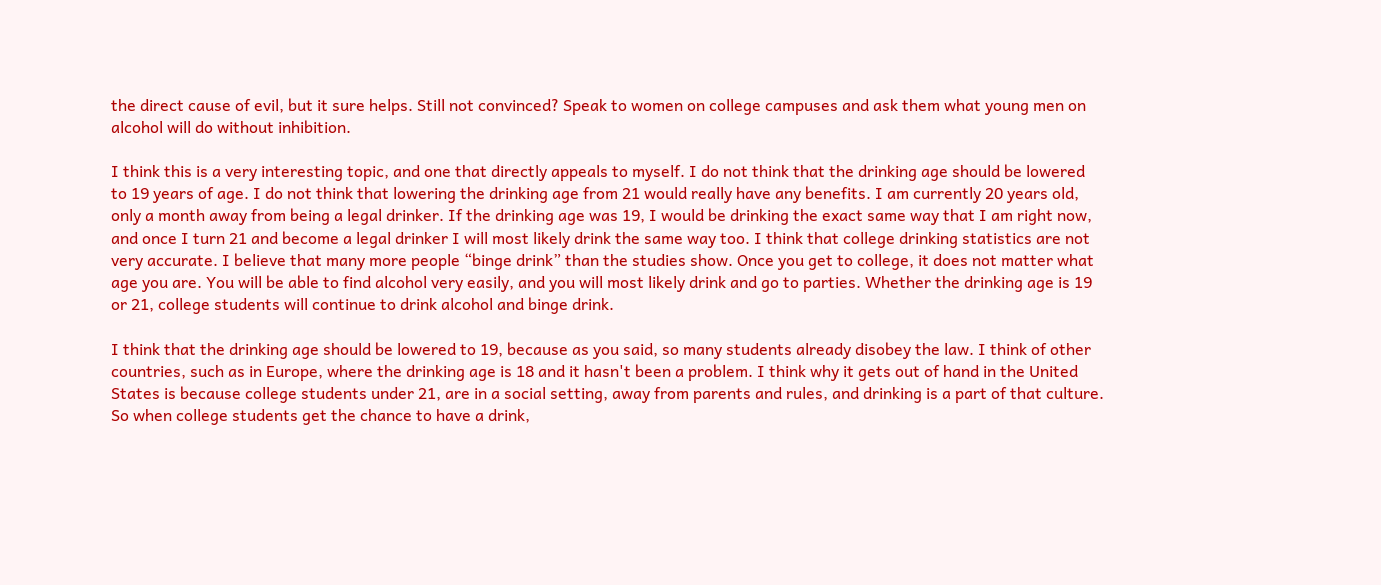the direct cause of evil, but it sure helps. Still not convinced? Speak to women on college campuses and ask them what young men on alcohol will do without inhibition.

I think this is a very interesting topic, and one that directly appeals to myself. I do not think that the drinking age should be lowered to 19 years of age. I do not think that lowering the drinking age from 21 would really have any benefits. I am currently 20 years old, only a month away from being a legal drinker. If the drinking age was 19, I would be drinking the exact same way that I am right now, and once I turn 21 and become a legal drinker I will most likely drink the same way too. I think that college drinking statistics are not very accurate. I believe that many more people “binge drink” than the studies show. Once you get to college, it does not matter what age you are. You will be able to find alcohol very easily, and you will most likely drink and go to parties. Whether the drinking age is 19 or 21, college students will continue to drink alcohol and binge drink.

I think that the drinking age should be lowered to 19, because as you said, so many students already disobey the law. I think of other countries, such as in Europe, where the drinking age is 18 and it hasn't been a problem. I think why it gets out of hand in the United States is because college students under 21, are in a social setting, away from parents and rules, and drinking is a part of that culture. So when college students get the chance to have a drink,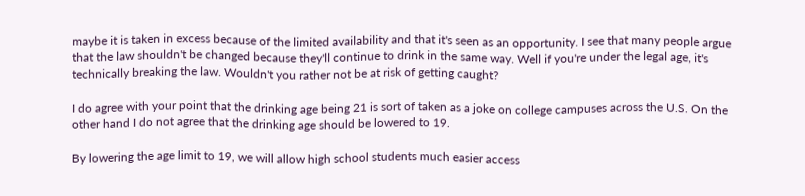maybe it is taken in excess because of the limited availability and that it's seen as an opportunity. I see that many people argue that the law shouldn't be changed because they'll continue to drink in the same way. Well if you're under the legal age, it's technically breaking the law. Wouldn't you rather not be at risk of getting caught?

I do agree with your point that the drinking age being 21 is sort of taken as a joke on college campuses across the U.S. On the other hand I do not agree that the drinking age should be lowered to 19.

By lowering the age limit to 19, we will allow high school students much easier access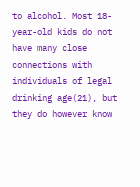to alcohol. Most 18-year-old kids do not have many close connections with individuals of legal drinking age(21), but they do however know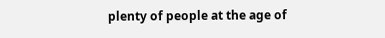plenty of people at the age of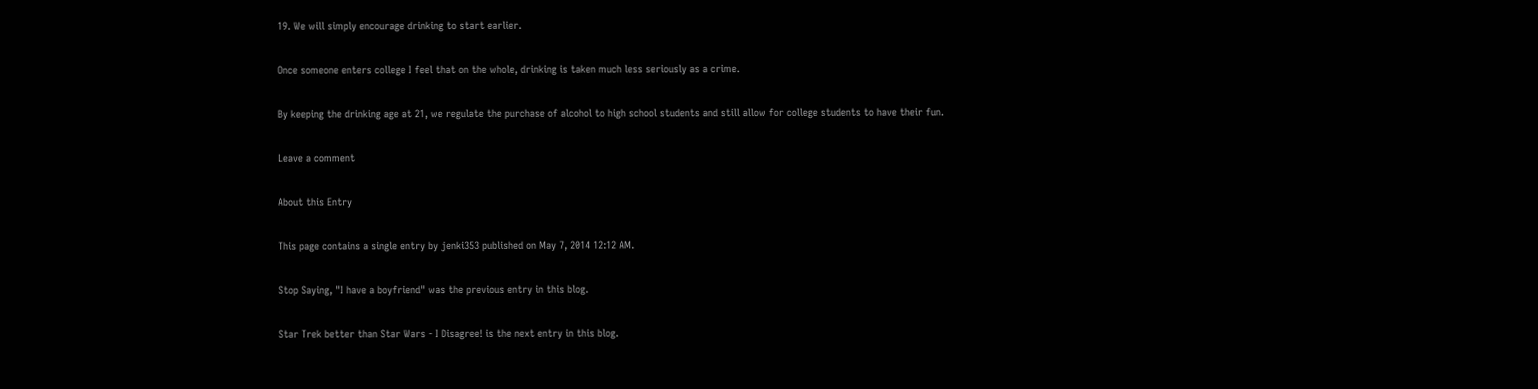19. We will simply encourage drinking to start earlier.

Once someone enters college I feel that on the whole, drinking is taken much less seriously as a crime.

By keeping the drinking age at 21, we regulate the purchase of alcohol to high school students and still allow for college students to have their fun.

Leave a comment

About this Entry

This page contains a single entry by jenki353 published on May 7, 2014 12:12 AM.

Stop Saying, "I have a boyfriend" was the previous entry in this blog.

Star Trek better than Star Wars - I Disagree! is the next entry in this blog.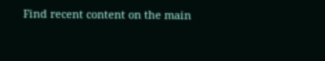Find recent content on the main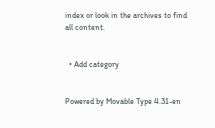index or look in the archives to find all content.


  • Add category


Powered by Movable Type 4.31-en